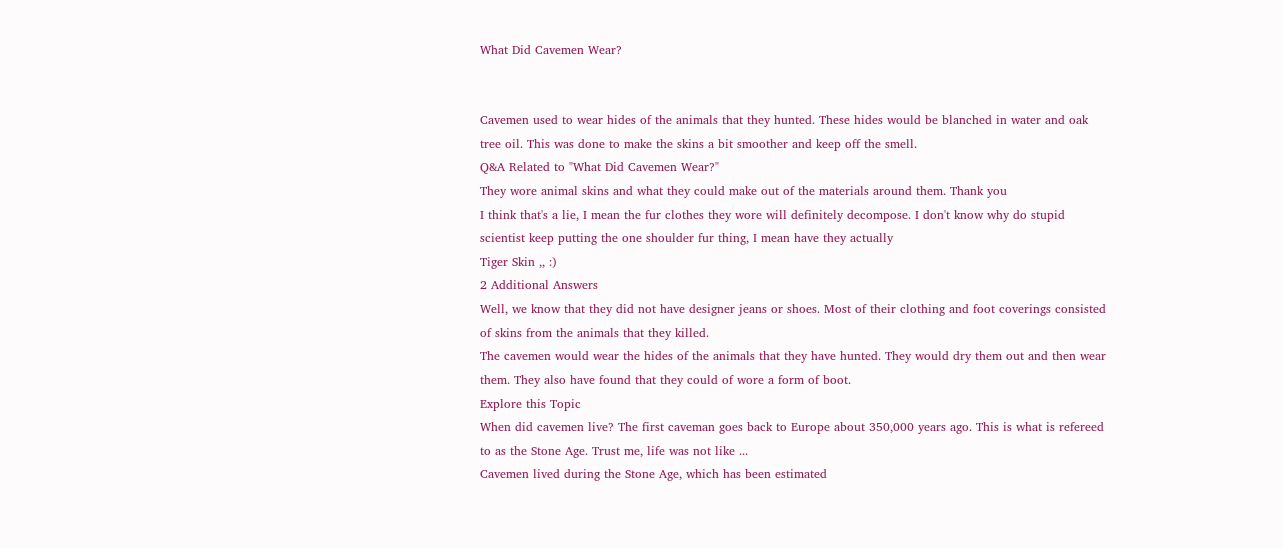What Did Cavemen Wear?


Cavemen used to wear hides of the animals that they hunted. These hides would be blanched in water and oak tree oil. This was done to make the skins a bit smoother and keep off the smell.
Q&A Related to "What Did Cavemen Wear?"
They wore animal skins and what they could make out of the materials around them. Thank you
I think that's a lie, I mean the fur clothes they wore will definitely decompose. I don't know why do stupid scientist keep putting the one shoulder fur thing, I mean have they actually
Tiger Skin ,, :)
2 Additional Answers
Well, we know that they did not have designer jeans or shoes. Most of their clothing and foot coverings consisted of skins from the animals that they killed.
The cavemen would wear the hides of the animals that they have hunted. They would dry them out and then wear them. They also have found that they could of wore a form of boot.
Explore this Topic
When did cavemen live? The first caveman goes back to Europe about 350,000 years ago. This is what is refereed to as the Stone Age. Trust me, life was not like ...
Cavemen lived during the Stone Age, which has been estimated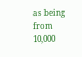as being from 10,000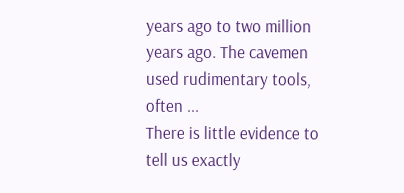years ago to two million years ago. The cavemen used rudimentary tools, often ...
There is little evidence to tell us exactly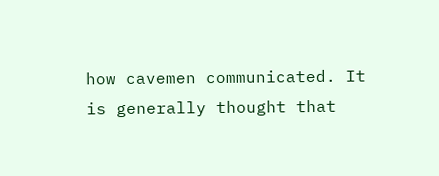how cavemen communicated. It is generally thought that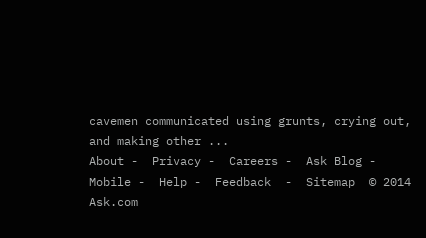cavemen communicated using grunts, crying out, and making other ...
About -  Privacy -  Careers -  Ask Blog -  Mobile -  Help -  Feedback  -  Sitemap  © 2014 Ask.com